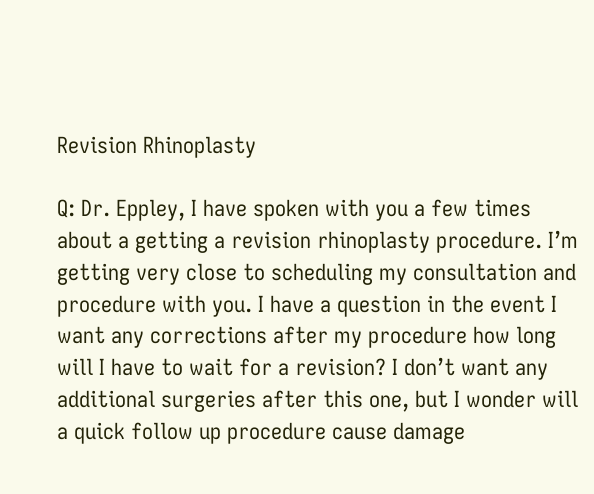Revision Rhinoplasty

Q: Dr. Eppley, I have spoken with you a few times about a getting a revision rhinoplasty procedure. I’m getting very close to scheduling my consultation and procedure with you. I have a question in the event I want any corrections after my procedure how long will I have to wait for a revision? I don’t want any additional surgeries after this one, but I wonder will a quick follow up procedure cause damage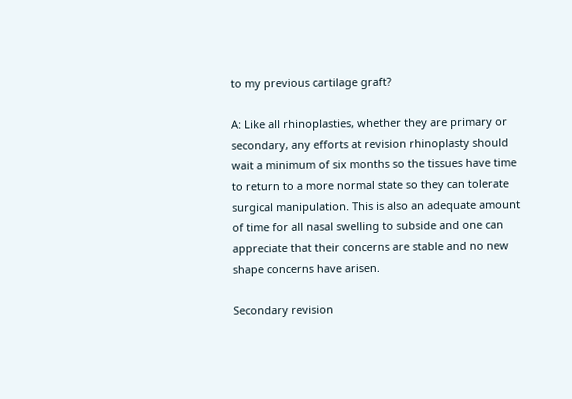to my previous cartilage graft?

A: Like all rhinoplasties, whether they are primary or secondary, any efforts at revision rhinoplasty should wait a minimum of six months so the tissues have time to return to a more normal state so they can tolerate surgical manipulation. This is also an adequate amount of time for all nasal swelling to subside and one can appreciate that their concerns are stable and no new shape concerns have arisen.

Secondary revision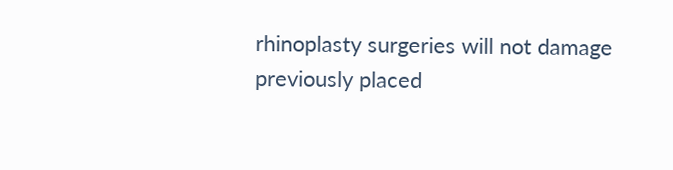rhinoplasty surgeries will not damage previously placed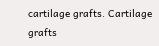cartilage grafts. Cartilage grafts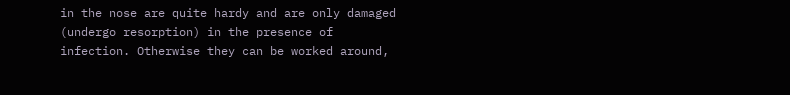in the nose are quite hardy and are only damaged (undergo resorption) in the presence of infection. Otherwise they can be worked around,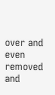over and even removed and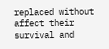replaced without affect their survival and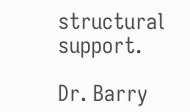structural support.

Dr. Barry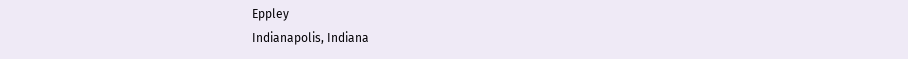Eppley
Indianapolis, Indiana